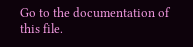Go to the documentation of this file.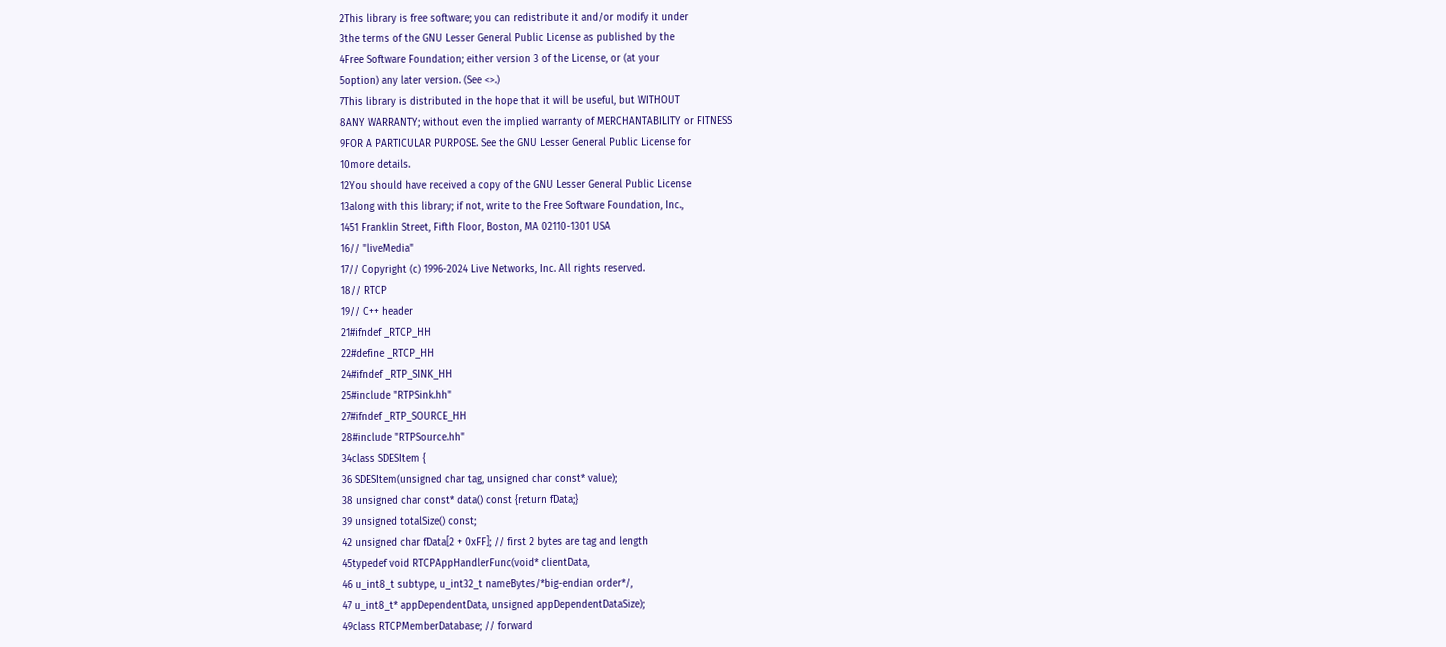2This library is free software; you can redistribute it and/or modify it under
3the terms of the GNU Lesser General Public License as published by the
4Free Software Foundation; either version 3 of the License, or (at your
5option) any later version. (See <>.)
7This library is distributed in the hope that it will be useful, but WITHOUT
8ANY WARRANTY; without even the implied warranty of MERCHANTABILITY or FITNESS
9FOR A PARTICULAR PURPOSE. See the GNU Lesser General Public License for
10more details.
12You should have received a copy of the GNU Lesser General Public License
13along with this library; if not, write to the Free Software Foundation, Inc.,
1451 Franklin Street, Fifth Floor, Boston, MA 02110-1301 USA
16// "liveMedia"
17// Copyright (c) 1996-2024 Live Networks, Inc. All rights reserved.
18// RTCP
19// C++ header
21#ifndef _RTCP_HH
22#define _RTCP_HH
24#ifndef _RTP_SINK_HH
25#include "RTPSink.hh"
27#ifndef _RTP_SOURCE_HH
28#include "RTPSource.hh"
34class SDESItem {
36 SDESItem(unsigned char tag, unsigned char const* value);
38 unsigned char const* data() const {return fData;}
39 unsigned totalSize() const;
42 unsigned char fData[2 + 0xFF]; // first 2 bytes are tag and length
45typedef void RTCPAppHandlerFunc(void* clientData,
46 u_int8_t subtype, u_int32_t nameBytes/*big-endian order*/,
47 u_int8_t* appDependentData, unsigned appDependentDataSize);
49class RTCPMemberDatabase; // forward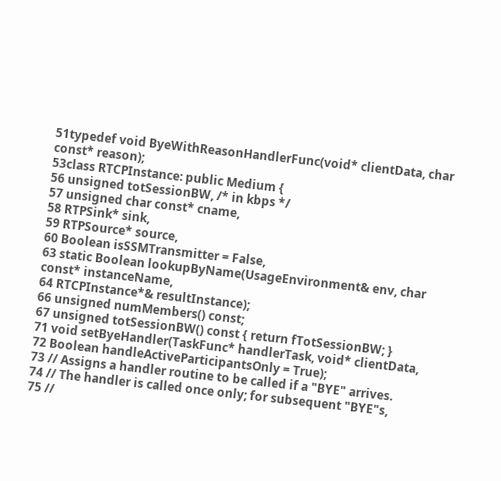51typedef void ByeWithReasonHandlerFunc(void* clientData, char const* reason);
53class RTCPInstance: public Medium {
56 unsigned totSessionBW, /* in kbps */
57 unsigned char const* cname,
58 RTPSink* sink,
59 RTPSource* source,
60 Boolean isSSMTransmitter = False,
63 static Boolean lookupByName(UsageEnvironment& env, char const* instanceName,
64 RTCPInstance*& resultInstance);
66 unsigned numMembers() const;
67 unsigned totSessionBW() const { return fTotSessionBW; }
71 void setByeHandler(TaskFunc* handlerTask, void* clientData,
72 Boolean handleActiveParticipantsOnly = True);
73 // Assigns a handler routine to be called if a "BYE" arrives.
74 // The handler is called once only; for subsequent "BYE"s,
75 //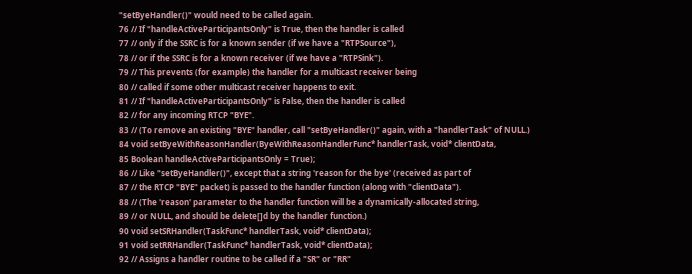"setByeHandler()" would need to be called again.
76 // If "handleActiveParticipantsOnly" is True, then the handler is called
77 // only if the SSRC is for a known sender (if we have a "RTPSource"),
78 // or if the SSRC is for a known receiver (if we have a "RTPSink").
79 // This prevents (for example) the handler for a multicast receiver being
80 // called if some other multicast receiver happens to exit.
81 // If "handleActiveParticipantsOnly" is False, then the handler is called
82 // for any incoming RTCP "BYE".
83 // (To remove an existing "BYE" handler, call "setByeHandler()" again, with a "handlerTask" of NULL.)
84 void setByeWithReasonHandler(ByeWithReasonHandlerFunc* handlerTask, void* clientData,
85 Boolean handleActiveParticipantsOnly = True);
86 // Like "setByeHandler()", except that a string 'reason for the bye' (received as part of
87 // the RTCP "BYE" packet) is passed to the handler function (along with "clientData").
88 // (The 'reason' parameter to the handler function will be a dynamically-allocated string,
89 // or NULL, and should be delete[]d by the handler function.)
90 void setSRHandler(TaskFunc* handlerTask, void* clientData);
91 void setRRHandler(TaskFunc* handlerTask, void* clientData);
92 // Assigns a handler routine to be called if a "SR" or "RR"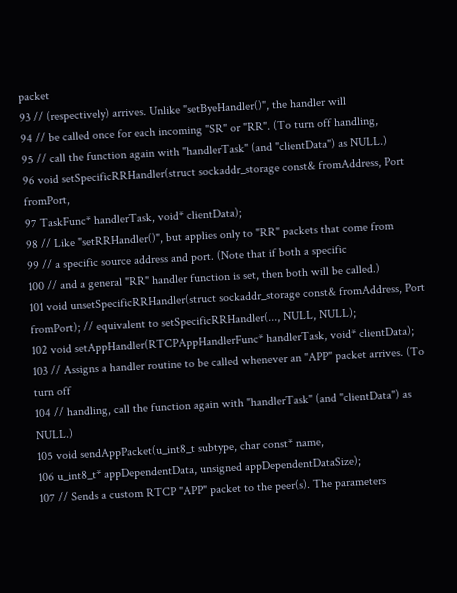packet
93 // (respectively) arrives. Unlike "setByeHandler()", the handler will
94 // be called once for each incoming "SR" or "RR". (To turn off handling,
95 // call the function again with "handlerTask" (and "clientData") as NULL.)
96 void setSpecificRRHandler(struct sockaddr_storage const& fromAddress, Port fromPort,
97 TaskFunc* handlerTask, void* clientData);
98 // Like "setRRHandler()", but applies only to "RR" packets that come from
99 // a specific source address and port. (Note that if both a specific
100 // and a general "RR" handler function is set, then both will be called.)
101 void unsetSpecificRRHandler(struct sockaddr_storage const& fromAddress, Port fromPort); // equivalent to setSpecificRRHandler(..., NULL, NULL);
102 void setAppHandler(RTCPAppHandlerFunc* handlerTask, void* clientData);
103 // Assigns a handler routine to be called whenever an "APP" packet arrives. (To turn off
104 // handling, call the function again with "handlerTask" (and "clientData") as NULL.)
105 void sendAppPacket(u_int8_t subtype, char const* name,
106 u_int8_t* appDependentData, unsigned appDependentDataSize);
107 // Sends a custom RTCP "APP" packet to the peer(s). The parameters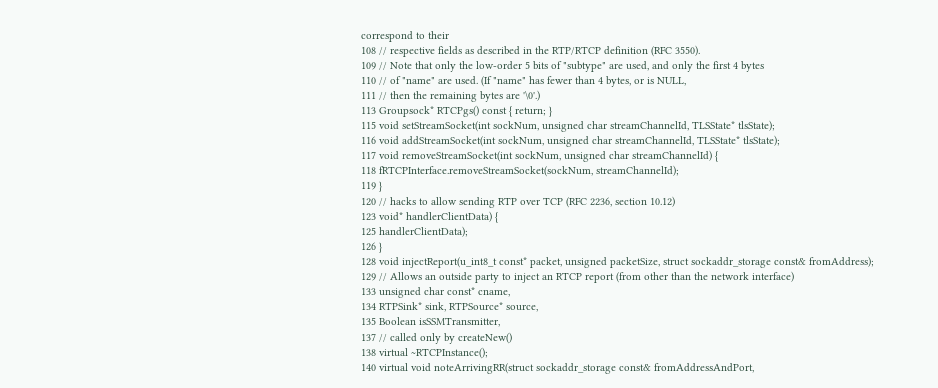correspond to their
108 // respective fields as described in the RTP/RTCP definition (RFC 3550).
109 // Note that only the low-order 5 bits of "subtype" are used, and only the first 4 bytes
110 // of "name" are used. (If "name" has fewer than 4 bytes, or is NULL,
111 // then the remaining bytes are '\0'.)
113 Groupsock* RTCPgs() const { return; }
115 void setStreamSocket(int sockNum, unsigned char streamChannelId, TLSState* tlsState);
116 void addStreamSocket(int sockNum, unsigned char streamChannelId, TLSState* tlsState);
117 void removeStreamSocket(int sockNum, unsigned char streamChannelId) {
118 fRTCPInterface.removeStreamSocket(sockNum, streamChannelId);
119 }
120 // hacks to allow sending RTP over TCP (RFC 2236, section 10.12)
123 void* handlerClientData) {
125 handlerClientData);
126 }
128 void injectReport(u_int8_t const* packet, unsigned packetSize, struct sockaddr_storage const& fromAddress);
129 // Allows an outside party to inject an RTCP report (from other than the network interface)
133 unsigned char const* cname,
134 RTPSink* sink, RTPSource* source,
135 Boolean isSSMTransmitter,
137 // called only by createNew()
138 virtual ~RTCPInstance();
140 virtual void noteArrivingRR(struct sockaddr_storage const& fromAddressAndPort,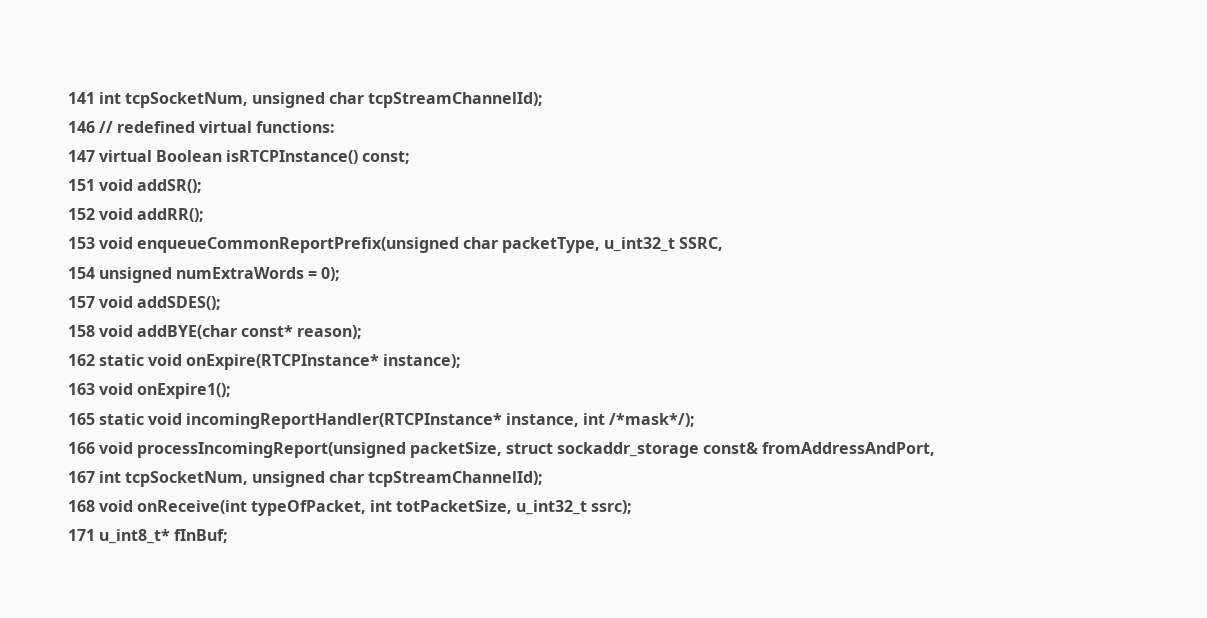141 int tcpSocketNum, unsigned char tcpStreamChannelId);
146 // redefined virtual functions:
147 virtual Boolean isRTCPInstance() const;
151 void addSR();
152 void addRR();
153 void enqueueCommonReportPrefix(unsigned char packetType, u_int32_t SSRC,
154 unsigned numExtraWords = 0);
157 void addSDES();
158 void addBYE(char const* reason);
162 static void onExpire(RTCPInstance* instance);
163 void onExpire1();
165 static void incomingReportHandler(RTCPInstance* instance, int /*mask*/);
166 void processIncomingReport(unsigned packetSize, struct sockaddr_storage const& fromAddressAndPort,
167 int tcpSocketNum, unsigned char tcpStreamChannelId);
168 void onReceive(int typeOfPacket, int totPacketSize, u_int32_t ssrc);
171 u_int8_t* fInBuf;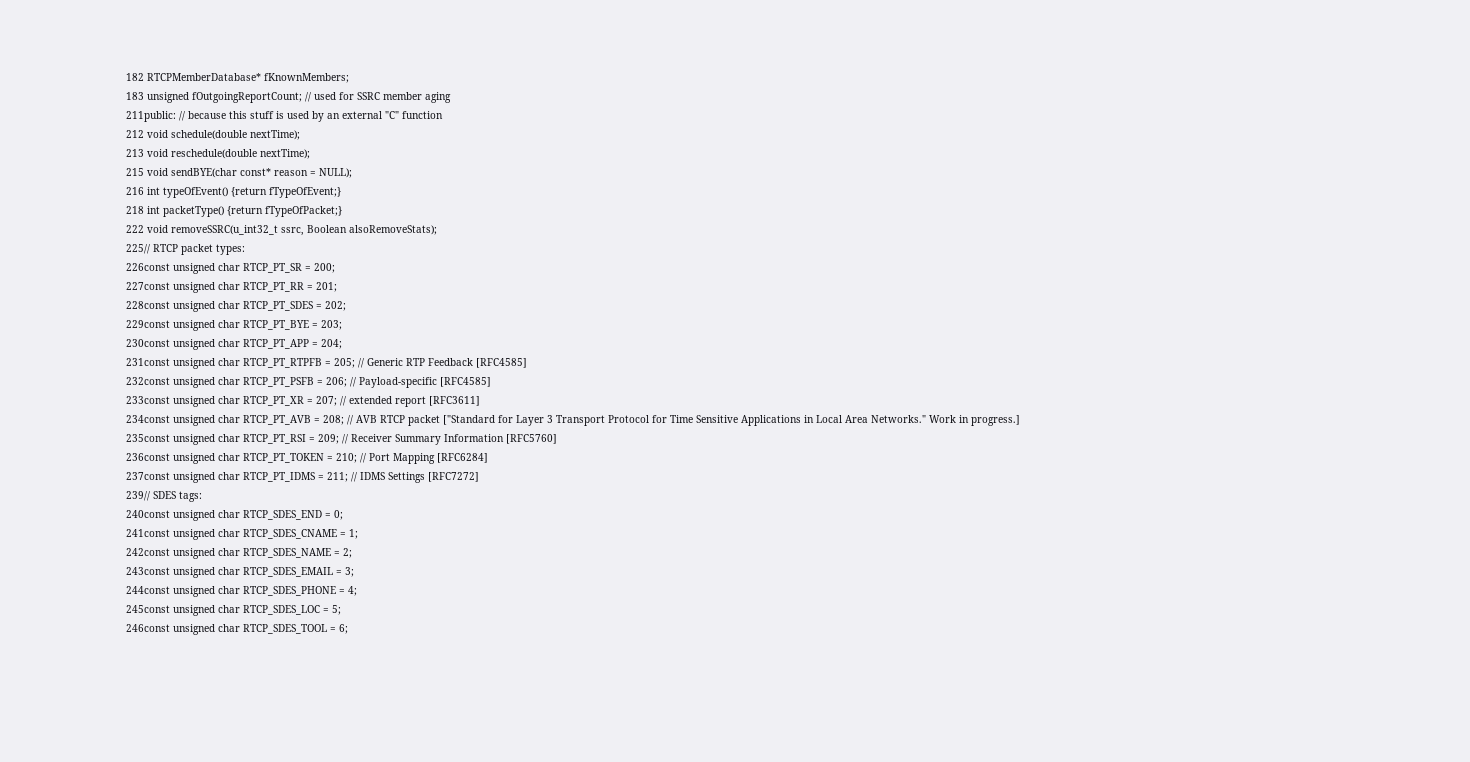182 RTCPMemberDatabase* fKnownMembers;
183 unsigned fOutgoingReportCount; // used for SSRC member aging
211public: // because this stuff is used by an external "C" function
212 void schedule(double nextTime);
213 void reschedule(double nextTime);
215 void sendBYE(char const* reason = NULL);
216 int typeOfEvent() {return fTypeOfEvent;}
218 int packetType() {return fTypeOfPacket;}
222 void removeSSRC(u_int32_t ssrc, Boolean alsoRemoveStats);
225// RTCP packet types:
226const unsigned char RTCP_PT_SR = 200;
227const unsigned char RTCP_PT_RR = 201;
228const unsigned char RTCP_PT_SDES = 202;
229const unsigned char RTCP_PT_BYE = 203;
230const unsigned char RTCP_PT_APP = 204;
231const unsigned char RTCP_PT_RTPFB = 205; // Generic RTP Feedback [RFC4585]
232const unsigned char RTCP_PT_PSFB = 206; // Payload-specific [RFC4585]
233const unsigned char RTCP_PT_XR = 207; // extended report [RFC3611]
234const unsigned char RTCP_PT_AVB = 208; // AVB RTCP packet ["Standard for Layer 3 Transport Protocol for Time Sensitive Applications in Local Area Networks." Work in progress.]
235const unsigned char RTCP_PT_RSI = 209; // Receiver Summary Information [RFC5760]
236const unsigned char RTCP_PT_TOKEN = 210; // Port Mapping [RFC6284]
237const unsigned char RTCP_PT_IDMS = 211; // IDMS Settings [RFC7272]
239// SDES tags:
240const unsigned char RTCP_SDES_END = 0;
241const unsigned char RTCP_SDES_CNAME = 1;
242const unsigned char RTCP_SDES_NAME = 2;
243const unsigned char RTCP_SDES_EMAIL = 3;
244const unsigned char RTCP_SDES_PHONE = 4;
245const unsigned char RTCP_SDES_LOC = 5;
246const unsigned char RTCP_SDES_TOOL = 6;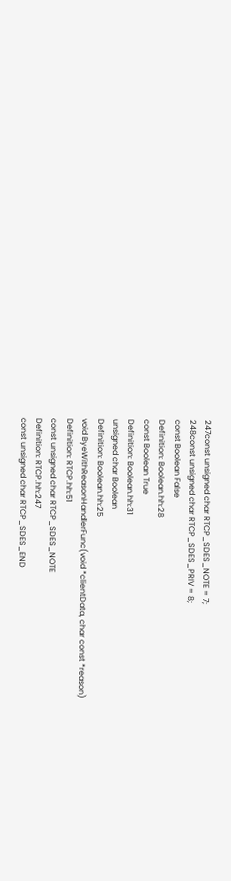247const unsigned char RTCP_SDES_NOTE = 7;
248const unsigned char RTCP_SDES_PRIV = 8;
const Boolean False
Definition: Boolean.hh:28
const Boolean True
Definition: Boolean.hh:31
unsigned char Boolean
Definition: Boolean.hh:25
void ByeWithReasonHandlerFunc(void *clientData, char const *reason)
Definition: RTCP.hh:51
const unsigned char RTCP_SDES_NOTE
Definition: RTCP.hh:247
const unsigned char RTCP_SDES_END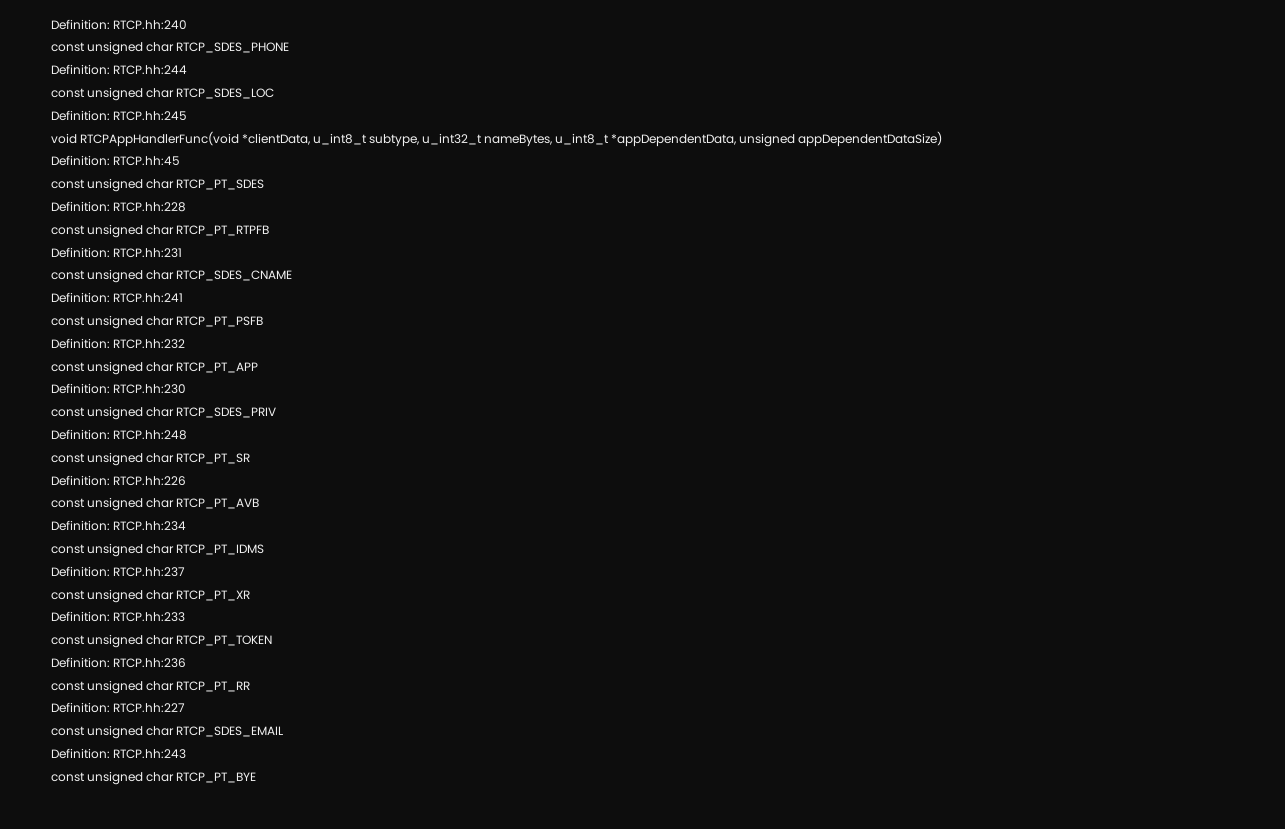Definition: RTCP.hh:240
const unsigned char RTCP_SDES_PHONE
Definition: RTCP.hh:244
const unsigned char RTCP_SDES_LOC
Definition: RTCP.hh:245
void RTCPAppHandlerFunc(void *clientData, u_int8_t subtype, u_int32_t nameBytes, u_int8_t *appDependentData, unsigned appDependentDataSize)
Definition: RTCP.hh:45
const unsigned char RTCP_PT_SDES
Definition: RTCP.hh:228
const unsigned char RTCP_PT_RTPFB
Definition: RTCP.hh:231
const unsigned char RTCP_SDES_CNAME
Definition: RTCP.hh:241
const unsigned char RTCP_PT_PSFB
Definition: RTCP.hh:232
const unsigned char RTCP_PT_APP
Definition: RTCP.hh:230
const unsigned char RTCP_SDES_PRIV
Definition: RTCP.hh:248
const unsigned char RTCP_PT_SR
Definition: RTCP.hh:226
const unsigned char RTCP_PT_AVB
Definition: RTCP.hh:234
const unsigned char RTCP_PT_IDMS
Definition: RTCP.hh:237
const unsigned char RTCP_PT_XR
Definition: RTCP.hh:233
const unsigned char RTCP_PT_TOKEN
Definition: RTCP.hh:236
const unsigned char RTCP_PT_RR
Definition: RTCP.hh:227
const unsigned char RTCP_SDES_EMAIL
Definition: RTCP.hh:243
const unsigned char RTCP_PT_BYE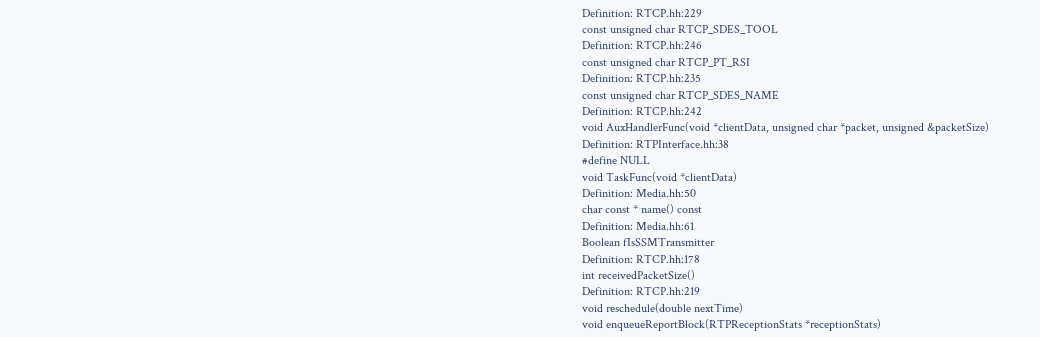Definition: RTCP.hh:229
const unsigned char RTCP_SDES_TOOL
Definition: RTCP.hh:246
const unsigned char RTCP_PT_RSI
Definition: RTCP.hh:235
const unsigned char RTCP_SDES_NAME
Definition: RTCP.hh:242
void AuxHandlerFunc(void *clientData, unsigned char *packet, unsigned &packetSize)
Definition: RTPInterface.hh:38
#define NULL
void TaskFunc(void *clientData)
Definition: Media.hh:50
char const * name() const
Definition: Media.hh:61
Boolean fIsSSMTransmitter
Definition: RTCP.hh:178
int receivedPacketSize()
Definition: RTCP.hh:219
void reschedule(double nextTime)
void enqueueReportBlock(RTPReceptionStats *receptionStats)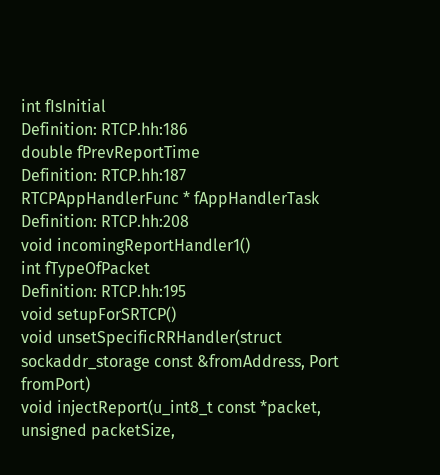int fIsInitial
Definition: RTCP.hh:186
double fPrevReportTime
Definition: RTCP.hh:187
RTCPAppHandlerFunc * fAppHandlerTask
Definition: RTCP.hh:208
void incomingReportHandler1()
int fTypeOfPacket
Definition: RTCP.hh:195
void setupForSRTCP()
void unsetSpecificRRHandler(struct sockaddr_storage const &fromAddress, Port fromPort)
void injectReport(u_int8_t const *packet, unsigned packetSize,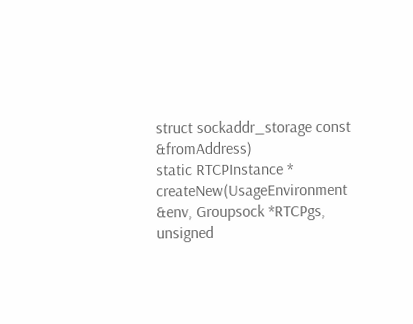struct sockaddr_storage const &fromAddress)
static RTCPInstance * createNew(UsageEnvironment &env, Groupsock *RTCPgs, unsigned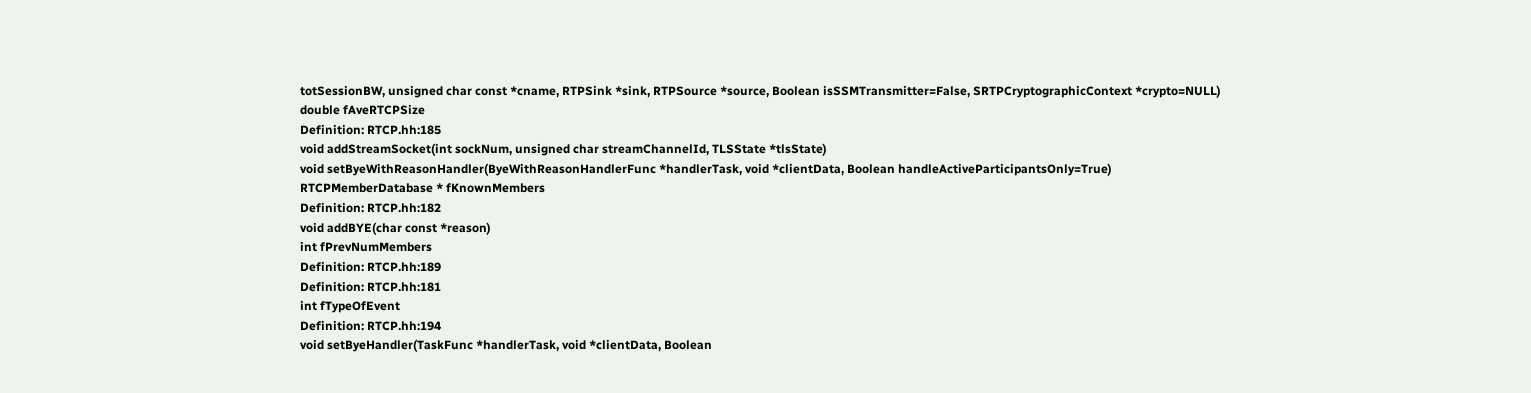totSessionBW, unsigned char const *cname, RTPSink *sink, RTPSource *source, Boolean isSSMTransmitter=False, SRTPCryptographicContext *crypto=NULL)
double fAveRTCPSize
Definition: RTCP.hh:185
void addStreamSocket(int sockNum, unsigned char streamChannelId, TLSState *tlsState)
void setByeWithReasonHandler(ByeWithReasonHandlerFunc *handlerTask, void *clientData, Boolean handleActiveParticipantsOnly=True)
RTCPMemberDatabase * fKnownMembers
Definition: RTCP.hh:182
void addBYE(char const *reason)
int fPrevNumMembers
Definition: RTCP.hh:189
Definition: RTCP.hh:181
int fTypeOfEvent
Definition: RTCP.hh:194
void setByeHandler(TaskFunc *handlerTask, void *clientData, Boolean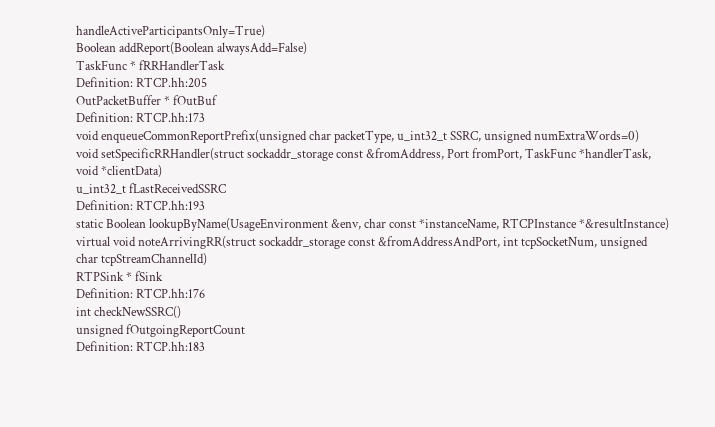handleActiveParticipantsOnly=True)
Boolean addReport(Boolean alwaysAdd=False)
TaskFunc * fRRHandlerTask
Definition: RTCP.hh:205
OutPacketBuffer * fOutBuf
Definition: RTCP.hh:173
void enqueueCommonReportPrefix(unsigned char packetType, u_int32_t SSRC, unsigned numExtraWords=0)
void setSpecificRRHandler(struct sockaddr_storage const &fromAddress, Port fromPort, TaskFunc *handlerTask, void *clientData)
u_int32_t fLastReceivedSSRC
Definition: RTCP.hh:193
static Boolean lookupByName(UsageEnvironment &env, char const *instanceName, RTCPInstance *&resultInstance)
virtual void noteArrivingRR(struct sockaddr_storage const &fromAddressAndPort, int tcpSocketNum, unsigned char tcpStreamChannelId)
RTPSink * fSink
Definition: RTCP.hh:176
int checkNewSSRC()
unsigned fOutgoingReportCount
Definition: RTCP.hh:183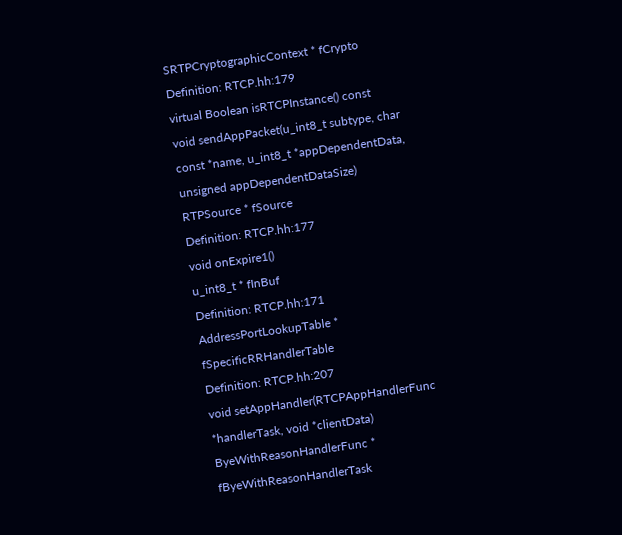SRTPCryptographicContext * fCrypto
Definition: RTCP.hh:179
virtual Boolean isRTCPInstance() const
void sendAppPacket(u_int8_t subtype, char const *name, u_int8_t *appDependentData, unsigned appDependentDataSize)
RTPSource * fSource
Definition: RTCP.hh:177
void onExpire1()
u_int8_t * fInBuf
Definition: RTCP.hh:171
AddressPortLookupTable * fSpecificRRHandlerTable
Definition: RTCP.hh:207
void setAppHandler(RTCPAppHandlerFunc *handlerTask, void *clientData)
ByeWithReasonHandlerFunc * fByeWithReasonHandlerTask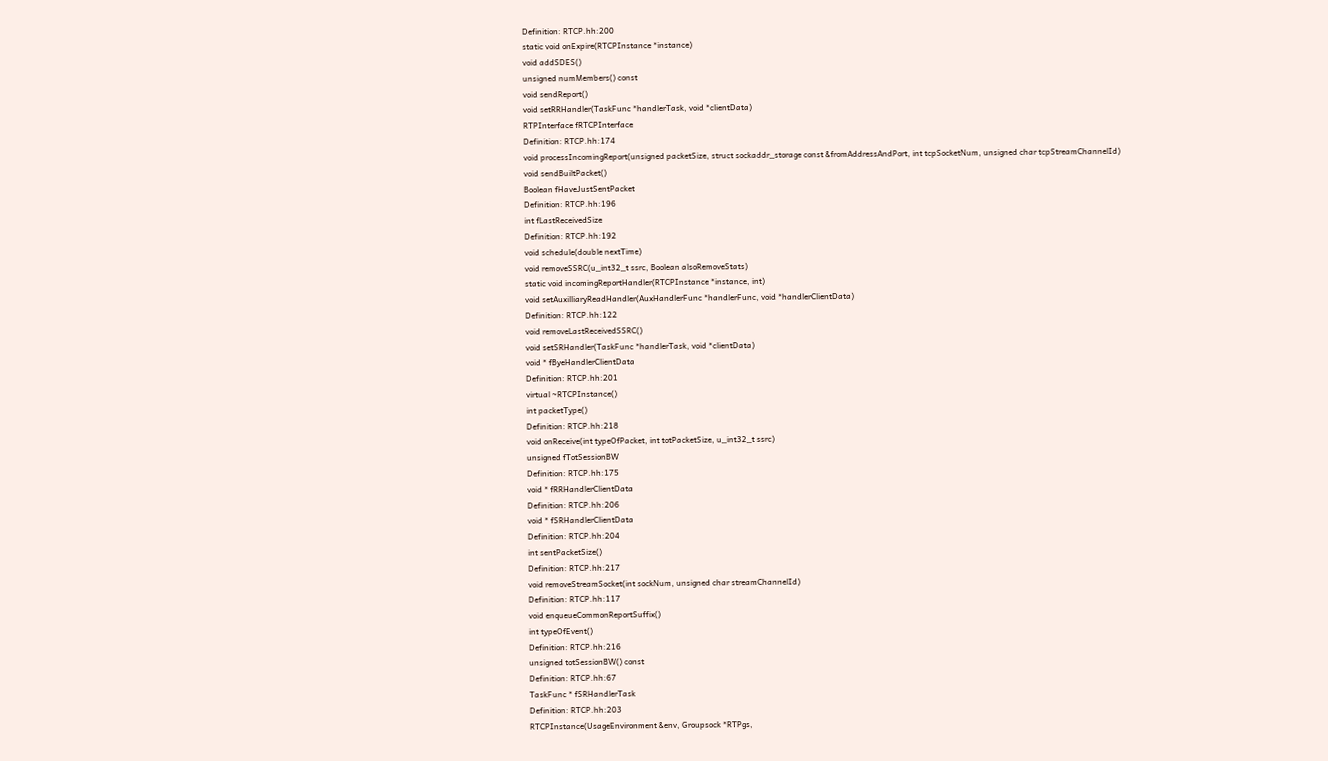Definition: RTCP.hh:200
static void onExpire(RTCPInstance *instance)
void addSDES()
unsigned numMembers() const
void sendReport()
void setRRHandler(TaskFunc *handlerTask, void *clientData)
RTPInterface fRTCPInterface
Definition: RTCP.hh:174
void processIncomingReport(unsigned packetSize, struct sockaddr_storage const &fromAddressAndPort, int tcpSocketNum, unsigned char tcpStreamChannelId)
void sendBuiltPacket()
Boolean fHaveJustSentPacket
Definition: RTCP.hh:196
int fLastReceivedSize
Definition: RTCP.hh:192
void schedule(double nextTime)
void removeSSRC(u_int32_t ssrc, Boolean alsoRemoveStats)
static void incomingReportHandler(RTCPInstance *instance, int)
void setAuxilliaryReadHandler(AuxHandlerFunc *handlerFunc, void *handlerClientData)
Definition: RTCP.hh:122
void removeLastReceivedSSRC()
void setSRHandler(TaskFunc *handlerTask, void *clientData)
void * fByeHandlerClientData
Definition: RTCP.hh:201
virtual ~RTCPInstance()
int packetType()
Definition: RTCP.hh:218
void onReceive(int typeOfPacket, int totPacketSize, u_int32_t ssrc)
unsigned fTotSessionBW
Definition: RTCP.hh:175
void * fRRHandlerClientData
Definition: RTCP.hh:206
void * fSRHandlerClientData
Definition: RTCP.hh:204
int sentPacketSize()
Definition: RTCP.hh:217
void removeStreamSocket(int sockNum, unsigned char streamChannelId)
Definition: RTCP.hh:117
void enqueueCommonReportSuffix()
int typeOfEvent()
Definition: RTCP.hh:216
unsigned totSessionBW() const
Definition: RTCP.hh:67
TaskFunc * fSRHandlerTask
Definition: RTCP.hh:203
RTCPInstance(UsageEnvironment &env, Groupsock *RTPgs,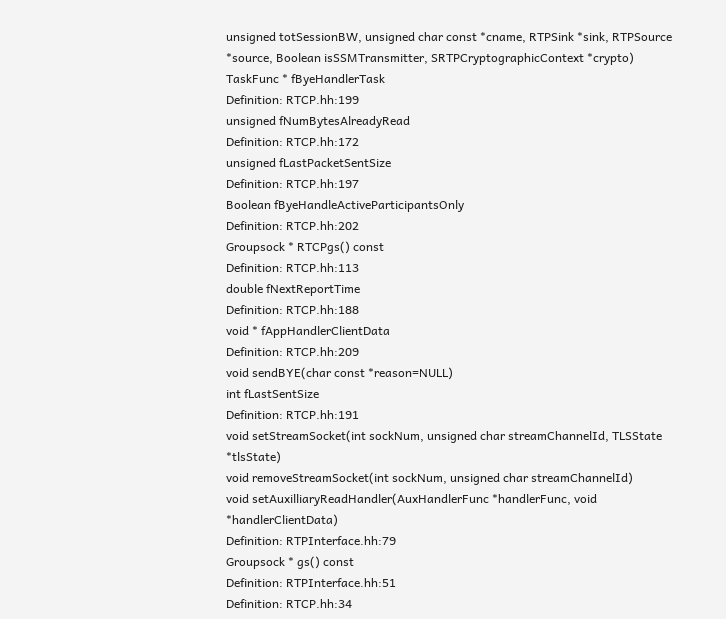unsigned totSessionBW, unsigned char const *cname, RTPSink *sink, RTPSource *source, Boolean isSSMTransmitter, SRTPCryptographicContext *crypto)
TaskFunc * fByeHandlerTask
Definition: RTCP.hh:199
unsigned fNumBytesAlreadyRead
Definition: RTCP.hh:172
unsigned fLastPacketSentSize
Definition: RTCP.hh:197
Boolean fByeHandleActiveParticipantsOnly
Definition: RTCP.hh:202
Groupsock * RTCPgs() const
Definition: RTCP.hh:113
double fNextReportTime
Definition: RTCP.hh:188
void * fAppHandlerClientData
Definition: RTCP.hh:209
void sendBYE(char const *reason=NULL)
int fLastSentSize
Definition: RTCP.hh:191
void setStreamSocket(int sockNum, unsigned char streamChannelId, TLSState *tlsState)
void removeStreamSocket(int sockNum, unsigned char streamChannelId)
void setAuxilliaryReadHandler(AuxHandlerFunc *handlerFunc, void *handlerClientData)
Definition: RTPInterface.hh:79
Groupsock * gs() const
Definition: RTPInterface.hh:51
Definition: RTCP.hh:34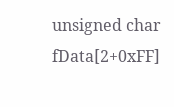unsigned char fData[2+0xFF]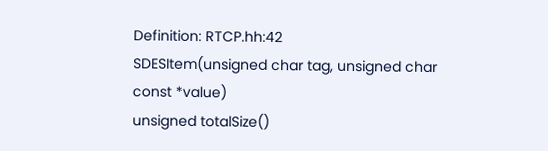Definition: RTCP.hh:42
SDESItem(unsigned char tag, unsigned char const *value)
unsigned totalSize()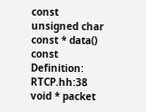const
unsigned char const * data() const
Definition: RTCP.hh:38
void * packet